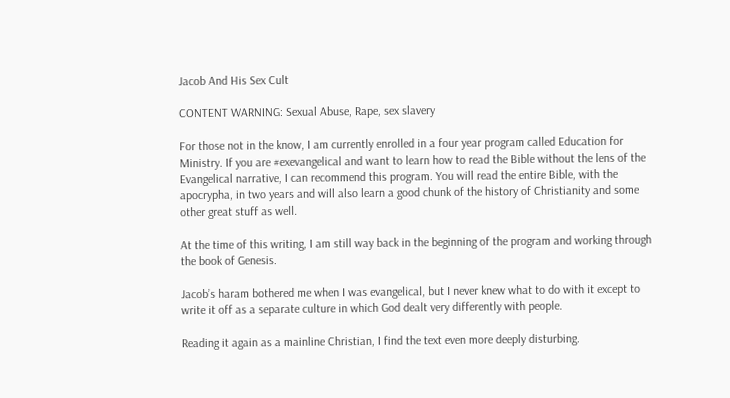Jacob And His Sex Cult

CONTENT WARNING: Sexual Abuse, Rape, sex slavery

For those not in the know, I am currently enrolled in a four year program called Education for Ministry. If you are #exevangelical and want to learn how to read the Bible without the lens of the Evangelical narrative, I can recommend this program. You will read the entire Bible, with the apocrypha, in two years and will also learn a good chunk of the history of Christianity and some other great stuff as well.

At the time of this writing, I am still way back in the beginning of the program and working through the book of Genesis.

Jacob’s haram bothered me when I was evangelical, but I never knew what to do with it except to write it off as a separate culture in which God dealt very differently with people.

Reading it again as a mainline Christian, I find the text even more deeply disturbing.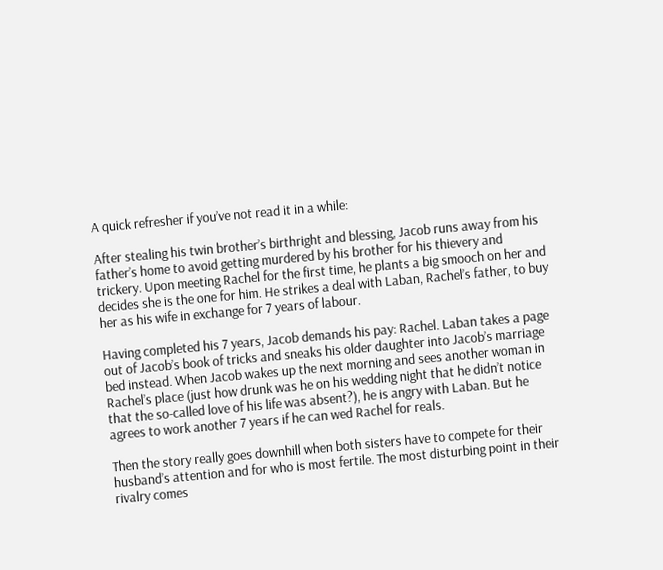A quick refresher if you’ve not read it in a while:

After stealing his twin brother’s birthright and blessing, Jacob runs away from his father’s home to avoid getting murdered by his brother for his thievery and trickery. Upon meeting Rachel for the first time, he plants a big smooch on her and decides she is the one for him. He strikes a deal with Laban, Rachel’s father, to buy her as his wife in exchange for 7 years of labour.

Having completed his 7 years, Jacob demands his pay: Rachel. Laban takes a page out of Jacob’s book of tricks and sneaks his older daughter into Jacob’s marriage bed instead. When Jacob wakes up the next morning and sees another woman in Rachel’s place (just how drunk was he on his wedding night that he didn’t notice that the so-called love of his life was absent?), he is angry with Laban. But he agrees to work another 7 years if he can wed Rachel for reals.

Then the story really goes downhill when both sisters have to compete for their husband’s attention and for who is most fertile. The most disturbing point in their rivalry comes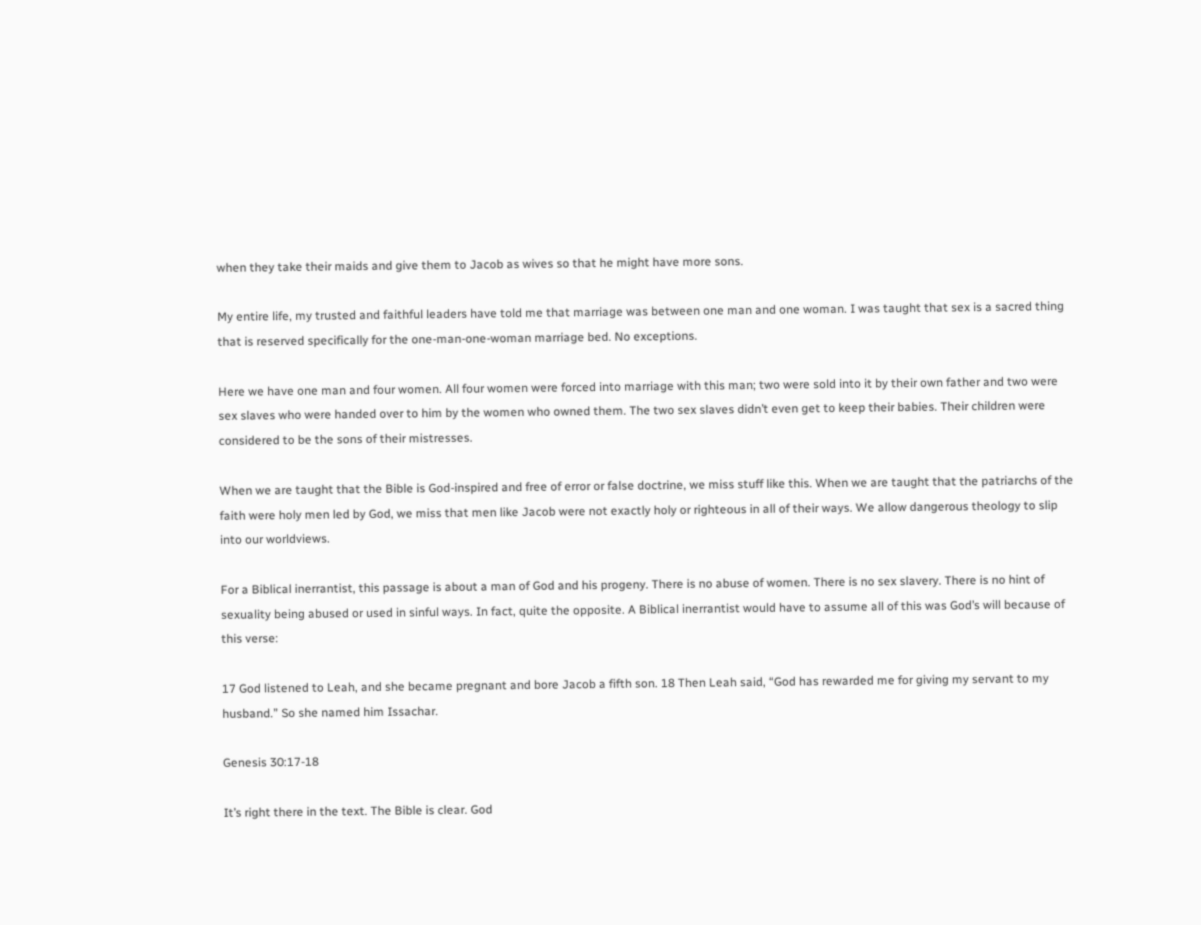when they take their maids and give them to Jacob as wives so that he might have more sons.

My entire life, my trusted and faithful leaders have told me that marriage was between one man and one woman. I was taught that sex is a sacred thing that is reserved specifically for the one-man-one-woman marriage bed. No exceptions.

Here we have one man and four women. All four women were forced into marriage with this man; two were sold into it by their own father and two were sex slaves who were handed over to him by the women who owned them. The two sex slaves didn’t even get to keep their babies. Their children were considered to be the sons of their mistresses.

When we are taught that the Bible is God-inspired and free of error or false doctrine, we miss stuff like this. When we are taught that the patriarchs of the faith were holy men led by God, we miss that men like Jacob were not exactly holy or righteous in all of their ways. We allow dangerous theology to slip into our worldviews.

For a Biblical inerrantist, this passage is about a man of God and his progeny. There is no abuse of women. There is no sex slavery. There is no hint of sexuality being abused or used in sinful ways. In fact, quite the opposite. A Biblical inerrantist would have to assume all of this was God’s will because of this verse:

17 God listened to Leah, and she became pregnant and bore Jacob a fifth son. 18 Then Leah said, “God has rewarded me for giving my servant to my husband.” So she named him Issachar.

Genesis 30:17-18

It’s right there in the text. The Bible is clear. God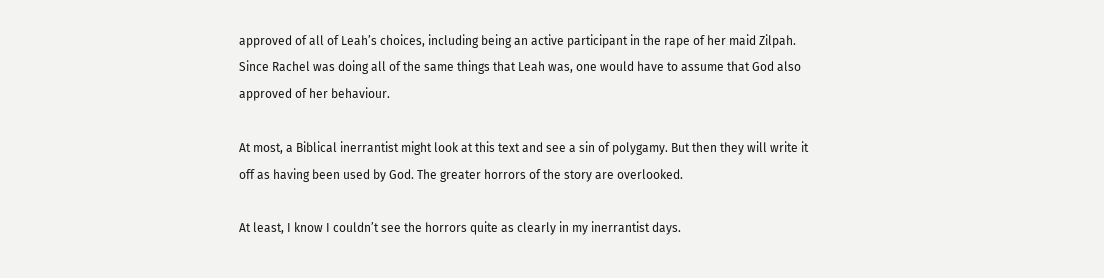approved of all of Leah’s choices, including being an active participant in the rape of her maid Zilpah. Since Rachel was doing all of the same things that Leah was, one would have to assume that God also approved of her behaviour.

At most, a Biblical inerrantist might look at this text and see a sin of polygamy. But then they will write it off as having been used by God. The greater horrors of the story are overlooked.

At least, I know I couldn’t see the horrors quite as clearly in my inerrantist days.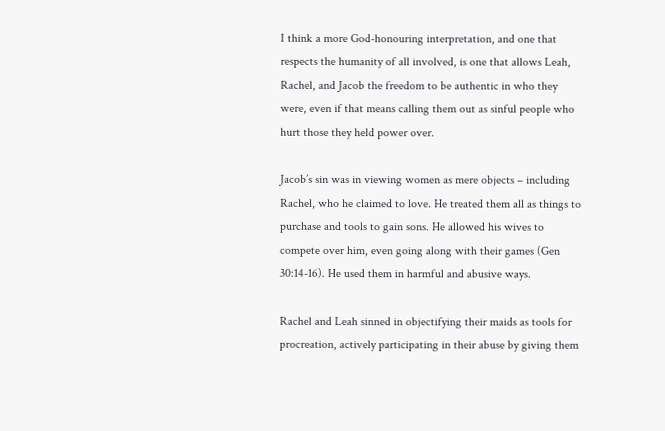I think a more God-honouring interpretation, and one that respects the humanity of all involved, is one that allows Leah, Rachel, and Jacob the freedom to be authentic in who they were, even if that means calling them out as sinful people who hurt those they held power over.

Jacob’s sin was in viewing women as mere objects – including Rachel, who he claimed to love. He treated them all as things to purchase and tools to gain sons. He allowed his wives to compete over him, even going along with their games (Gen 30:14-16). He used them in harmful and abusive ways.

Rachel and Leah sinned in objectifying their maids as tools for procreation, actively participating in their abuse by giving them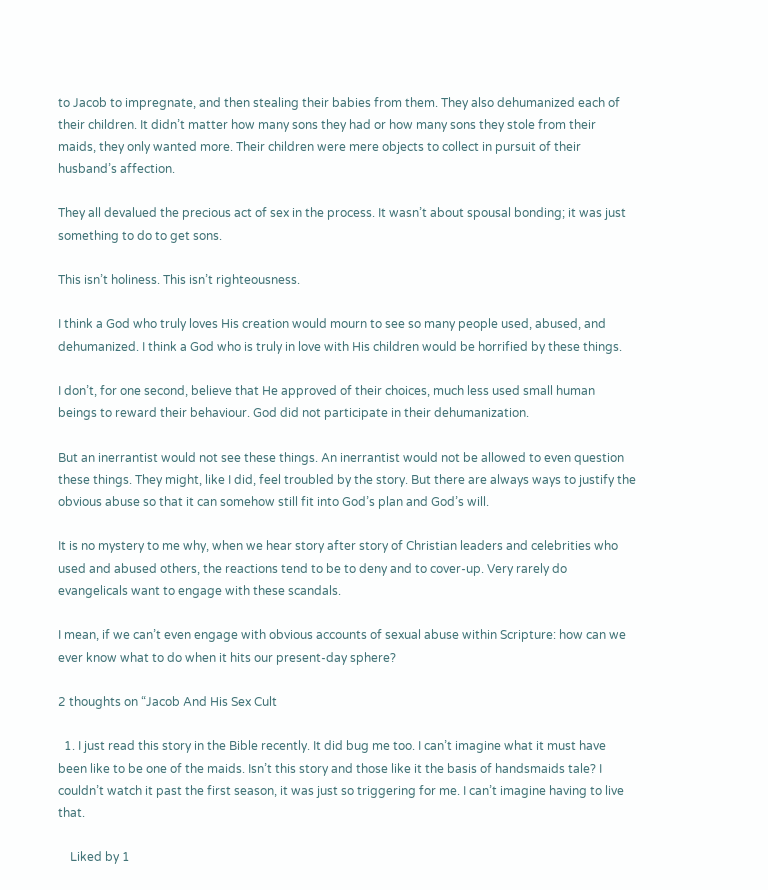to Jacob to impregnate, and then stealing their babies from them. They also dehumanized each of their children. It didn’t matter how many sons they had or how many sons they stole from their maids, they only wanted more. Their children were mere objects to collect in pursuit of their husband’s affection.

They all devalued the precious act of sex in the process. It wasn’t about spousal bonding; it was just something to do to get sons.

This isn’t holiness. This isn’t righteousness.

I think a God who truly loves His creation would mourn to see so many people used, abused, and dehumanized. I think a God who is truly in love with His children would be horrified by these things.

I don’t, for one second, believe that He approved of their choices, much less used small human beings to reward their behaviour. God did not participate in their dehumanization.

But an inerrantist would not see these things. An inerrantist would not be allowed to even question these things. They might, like I did, feel troubled by the story. But there are always ways to justify the obvious abuse so that it can somehow still fit into God’s plan and God’s will.

It is no mystery to me why, when we hear story after story of Christian leaders and celebrities who used and abused others, the reactions tend to be to deny and to cover-up. Very rarely do evangelicals want to engage with these scandals.

I mean, if we can’t even engage with obvious accounts of sexual abuse within Scripture: how can we ever know what to do when it hits our present-day sphere?

2 thoughts on “Jacob And His Sex Cult

  1. I just read this story in the Bible recently. It did bug me too. I can’t imagine what it must have been like to be one of the maids. Isn’t this story and those like it the basis of handsmaids tale? I couldn’t watch it past the first season, it was just so triggering for me. I can’t imagine having to live that.

    Liked by 1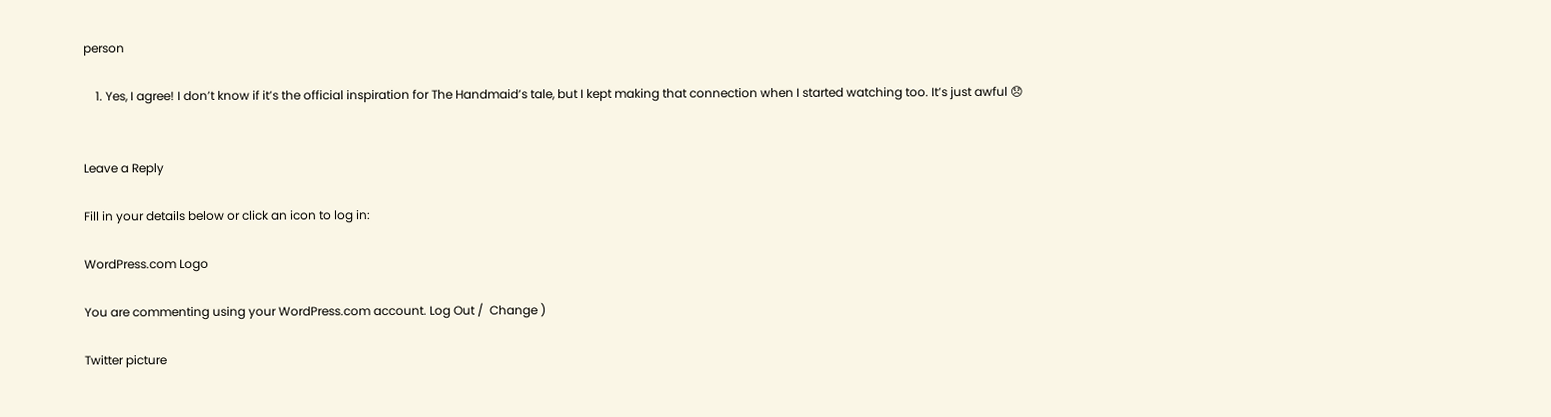person

    1. Yes, I agree! I don’t know if it’s the official inspiration for The Handmaid’s tale, but I kept making that connection when I started watching too. It’s just awful 😞


Leave a Reply

Fill in your details below or click an icon to log in:

WordPress.com Logo

You are commenting using your WordPress.com account. Log Out /  Change )

Twitter picture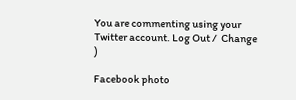You are commenting using your Twitter account. Log Out /  Change )

Facebook photo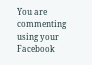You are commenting using your Facebook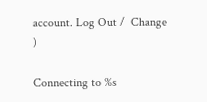account. Log Out /  Change )

Connecting to %s